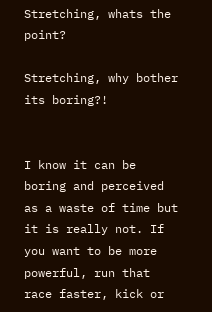Stretching, whats the point?

Stretching, why bother its boring?!


I know it can be boring and perceived as a waste of time but it is really not. If you want to be more powerful, run that race faster, kick or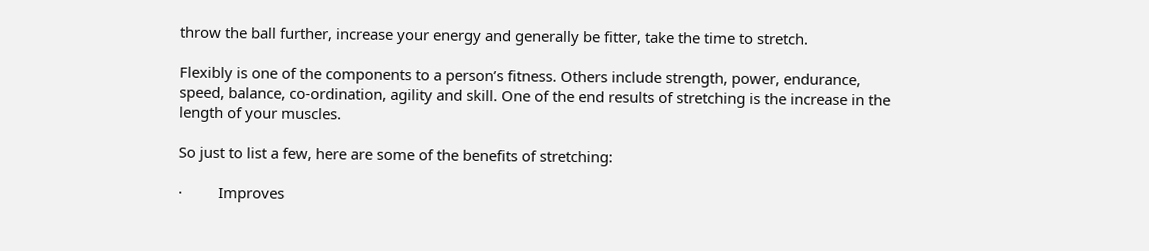throw the ball further, increase your energy and generally be fitter, take the time to stretch.

Flexibly is one of the components to a person’s fitness. Others include strength, power, endurance, speed, balance, co-ordination, agility and skill. One of the end results of stretching is the increase in the length of your muscles.

So just to list a few, here are some of the benefits of stretching:

·         Improves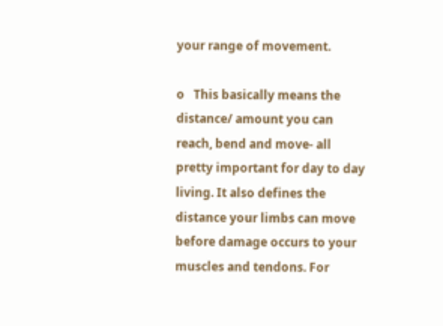your range of movement.

o   This basically means the distance/ amount you can reach, bend and move- all pretty important for day to day living. It also defines the distance your limbs can move before damage occurs to your muscles and tendons. For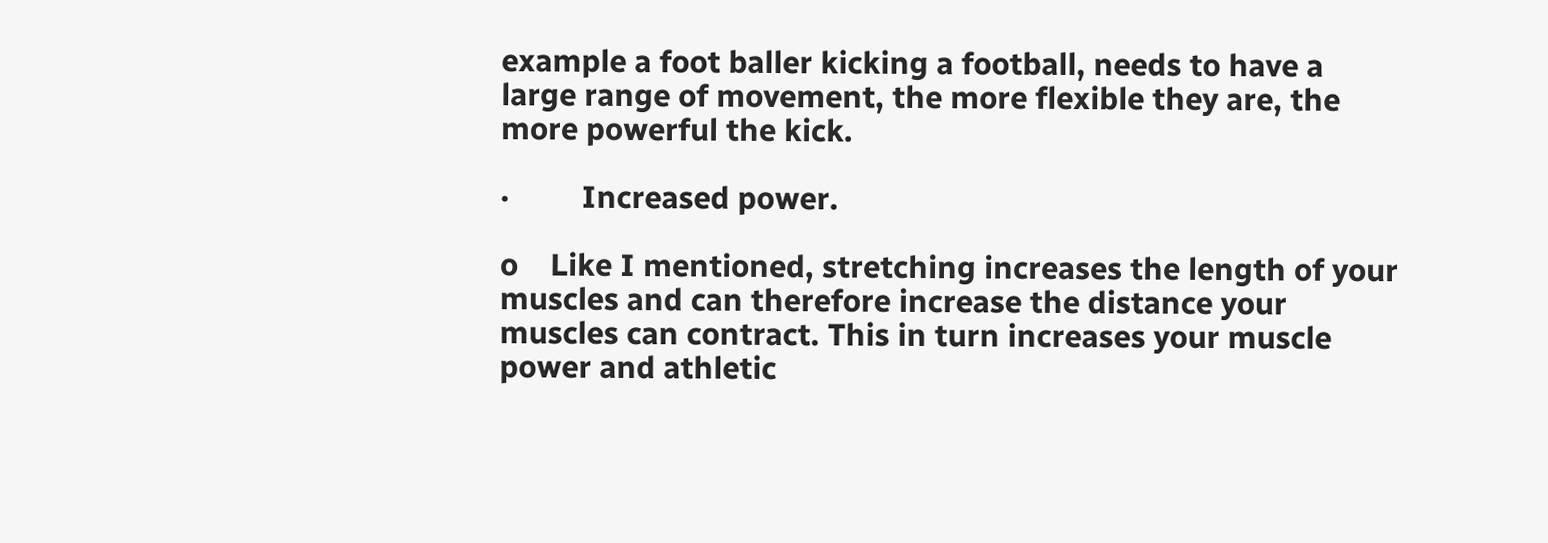example a foot baller kicking a football, needs to have a large range of movement, the more flexible they are, the more powerful the kick.

·         Increased power.

o    Like I mentioned, stretching increases the length of your muscles and can therefore increase the distance your muscles can contract. This in turn increases your muscle power and athletic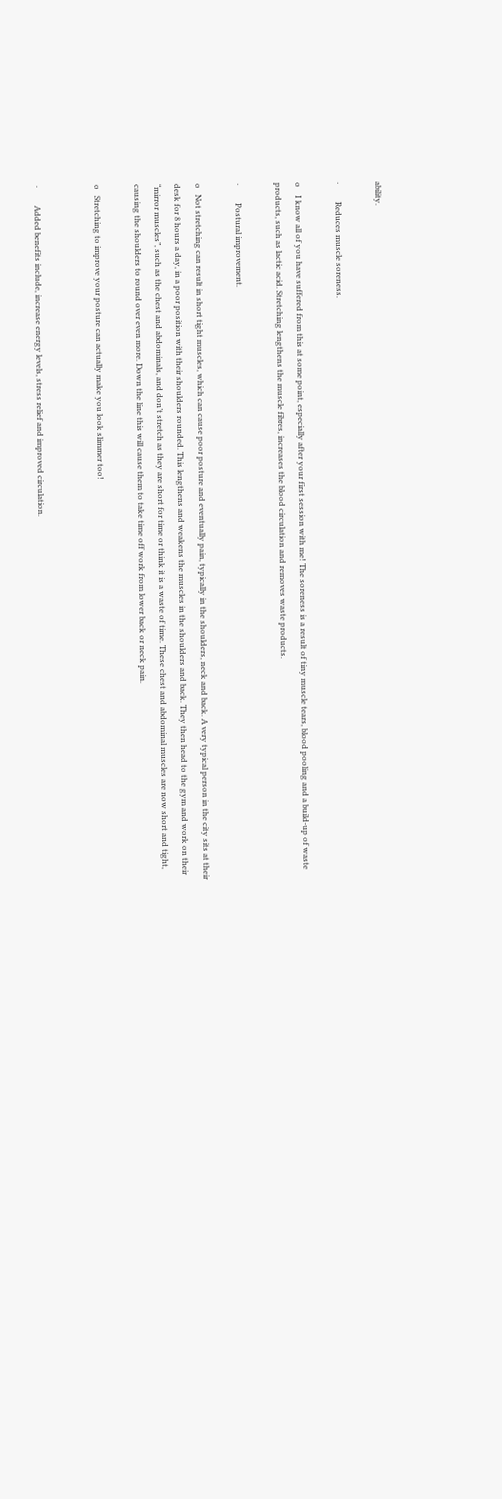ability.

·         Reduces muscle soreness.

o    I know all of you have suffered from this at some point, especially after your first session with me! The soreness is a result of tiny muscle tears, blood pooling and a build-up of waste products, such as lactic acid. Stretching lengthens the muscle fibres, increases the blood circulation and removes waste products.

·         Postural improvement.

o   Not stretching can result in short tight muscles, which can cause poor posture and eventually pain, typically in the shoulders, neck and back. A very typical person in the city sits at their desk for 8 hours a day, in a poor position with their shoulders rounded. This lengthens and weakens the muscles in the shoulders and back. They then head to the gym and work on their “mirror muscles”, such as the chest and abdominals, and don’t stretch as they are short for time or think it is a waste of time. These chest and abdominal muscles are now short and tight, causing the shoulders to round over even more. Down the line this will cause them to take time off work from lower back or neck pain.

o   Stretching to improve your posture can actually make you look slimmer too!


·         Added benefits include, increase energy levels, stress relief and improved circulation.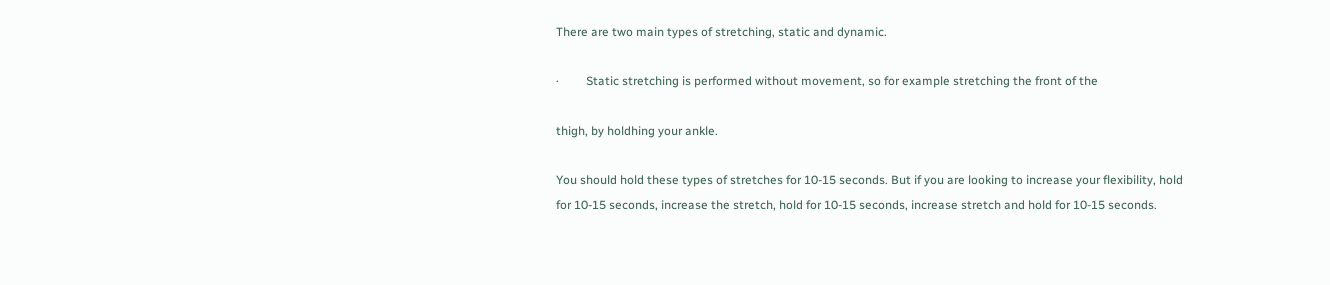There are two main types of stretching, static and dynamic.

·         Static stretching is performed without movement, so for example stretching the front of the

thigh, by holdhing your ankle.

You should hold these types of stretches for 10-15 seconds. But if you are looking to increase your flexibility, hold for 10-15 seconds, increase the stretch, hold for 10-15 seconds, increase stretch and hold for 10-15 seconds.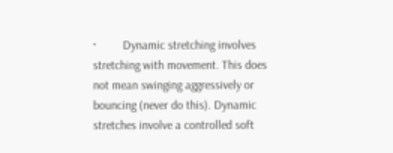·         Dynamic stretching involves stretching with movement. This does not mean swinging aggressively or bouncing (never do this). Dynamic stretches involve a controlled soft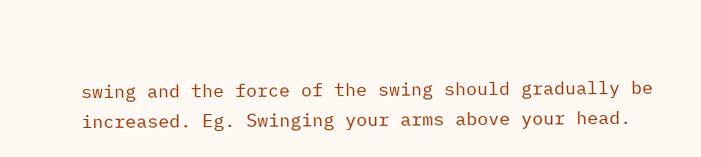swing and the force of the swing should gradually be increased. Eg. Swinging your arms above your head.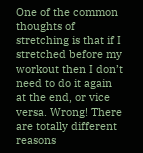One of the common thoughts of stretching is that if I stretched before my workout then I don’t need to do it again at the end, or vice versa. Wrong! There are totally different reasons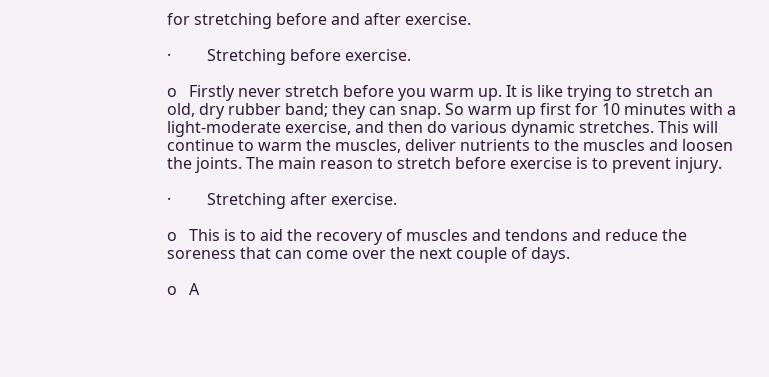for stretching before and after exercise.

·         Stretching before exercise.

o   Firstly never stretch before you warm up. It is like trying to stretch an old, dry rubber band; they can snap. So warm up first for 10 minutes with a light-moderate exercise, and then do various dynamic stretches. This will continue to warm the muscles, deliver nutrients to the muscles and loosen the joints. The main reason to stretch before exercise is to prevent injury.

·         Stretching after exercise.

o   This is to aid the recovery of muscles and tendons and reduce the soreness that can come over the next couple of days.

o   A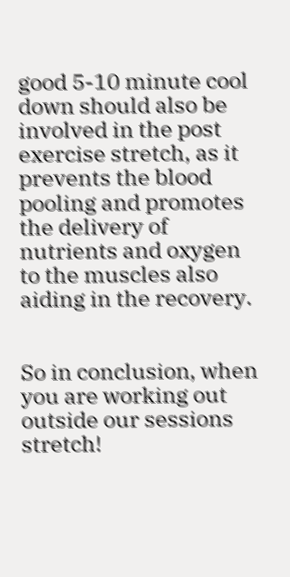good 5-10 minute cool down should also be involved in the post exercise stretch, as it prevents the blood pooling and promotes the delivery of nutrients and oxygen to the muscles also aiding in the recovery.


So in conclusion, when you are working out outside our sessions stretch!